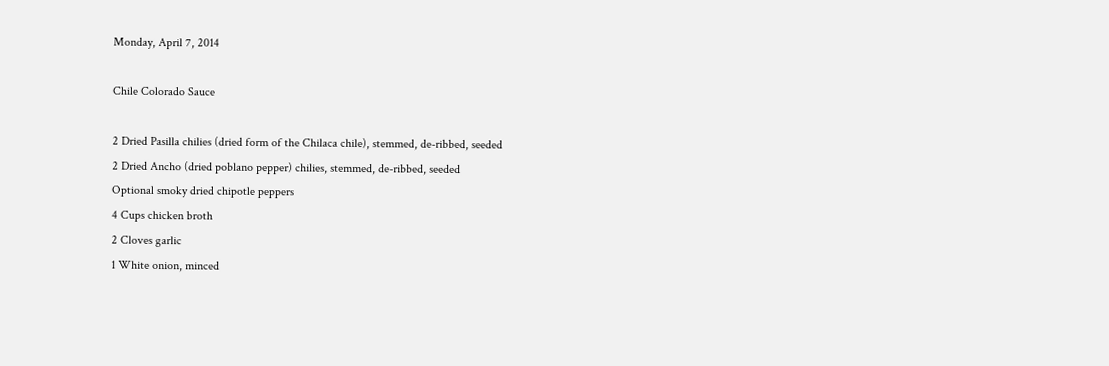Monday, April 7, 2014

Chile Colorado Sauce

2 Dried Pasilla chilies (dried form of the Chilaca chile), stemmed, de-ribbed, seeded
2 Dried Ancho (dried poblano pepper) chilies, stemmed, de-ribbed, seeded
Optional smoky dried chipotle peppers
4 Cups chicken broth
2 Cloves garlic
1 White onion, minced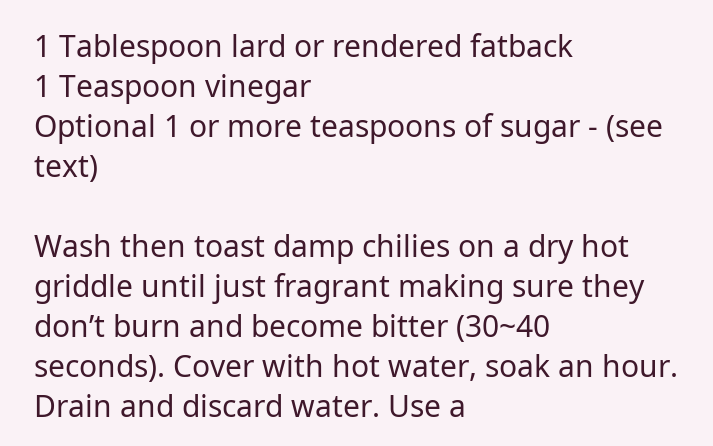1 Tablespoon lard or rendered fatback
1 Teaspoon vinegar
Optional 1 or more teaspoons of sugar - (see text)

Wash then toast damp chilies on a dry hot griddle until just fragrant making sure they don’t burn and become bitter (30~40 seconds). Cover with hot water, soak an hour. Drain and discard water. Use a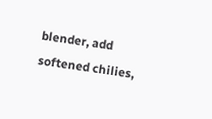blender, add softened chilies,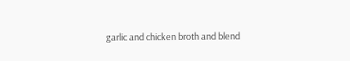garlic and chicken broth and blend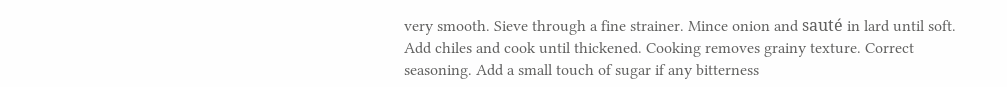very smooth. Sieve through a fine strainer. Mince onion and sauté in lard until soft. Add chiles and cook until thickened. Cooking removes grainy texture. Correct seasoning. Add a small touch of sugar if any bitterness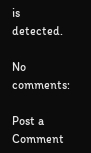is detected.

No comments:

Post a Comment